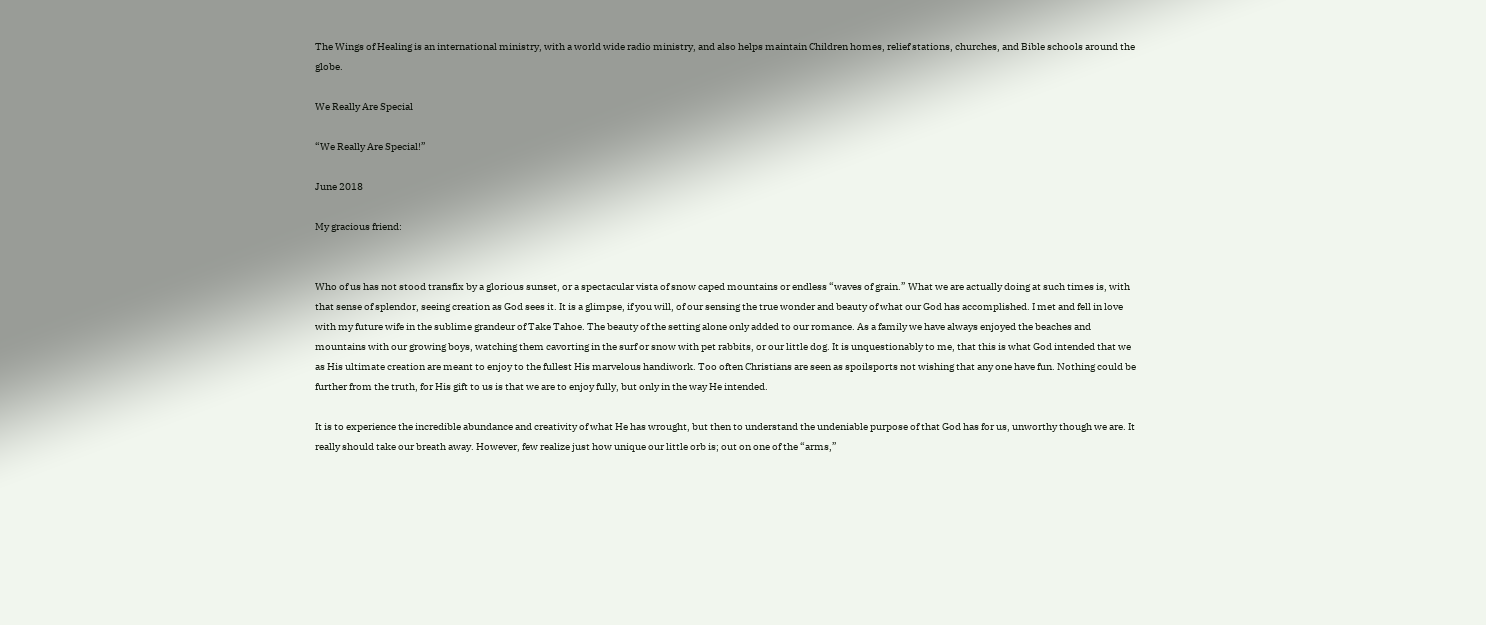The Wings of Healing is an international ministry, with a world wide radio ministry, and also helps maintain Children homes, relief stations, churches, and Bible schools around the globe.

We Really Are Special

“We Really Are Special!”

June 2018

My gracious friend:


Who of us has not stood transfix by a glorious sunset, or a spectacular vista of snow caped mountains or endless “waves of grain.” What we are actually doing at such times is, with that sense of splendor, seeing creation as God sees it. It is a glimpse, if you will, of our sensing the true wonder and beauty of what our God has accomplished. I met and fell in love with my future wife in the sublime grandeur of Take Tahoe. The beauty of the setting alone only added to our romance. As a family we have always enjoyed the beaches and mountains with our growing boys, watching them cavorting in the surf or snow with pet rabbits, or our little dog. It is unquestionably to me, that this is what God intended that we as His ultimate creation are meant to enjoy to the fullest His marvelous handiwork. Too often Christians are seen as spoilsports not wishing that any one have fun. Nothing could be further from the truth, for His gift to us is that we are to enjoy fully, but only in the way He intended.

It is to experience the incredible abundance and creativity of what He has wrought, but then to understand the undeniable purpose of that God has for us, unworthy though we are. It really should take our breath away. However, few realize just how unique our little orb is; out on one of the “arms,”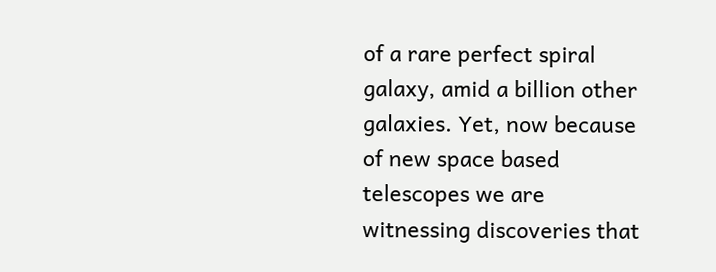of a rare perfect spiral galaxy, amid a billion other galaxies. Yet, now because of new space based telescopes we are witnessing discoveries that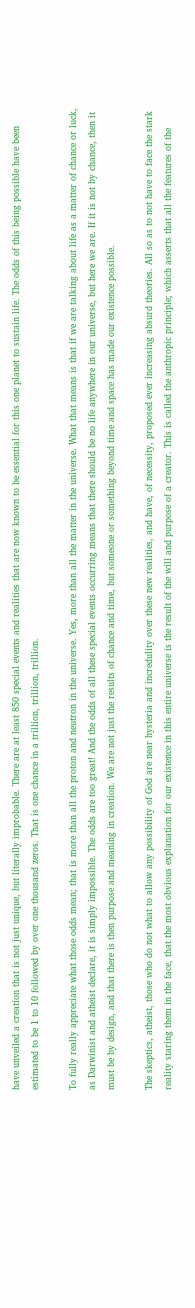have unveiled a creation that is not just unique, but literally improbable. There are at least 850 special events and realities that are now known to be essential for this one planet to sustain life. The odds of this being possible have been estimated to be 1 to 10 followed by over one thousand zeros. That is one chance in a trillion, trillion, trillion.

To fully really appreciate what those odds mean; that is more than all the proton and neutron in the universe. Yes, more than all the matter in the universe. What that means is that if we are talking about life as a matter of chance or luck, as Darwinist and atheist declare, it is simply impossible. The odds are too great! And the odds of all these special events occurring means that there should be no life anywhere in our universe, but here we are. If it is not by chance, then it must be by design, and that there is then purpose and meaning in creation. We are not just the results of chance and time, but someone or something beyond time and space has made our existence possible.

The skeptics, atheist, those who do not what to allow any possibility of God are near hysteria and incredulity over these new realities, and have, of necessity, proposed ever increasing absurd theories. All so as to not have to face the stark reality staring them in the face, that the most obvious explanation for our existence in this entire universe is the result of the will and purpose of a creator. This is called the anthropic principle; which asserts that all the features of the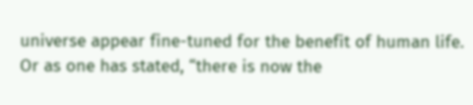universe appear fine-tuned for the benefit of human life. Or as one has stated, “there is now the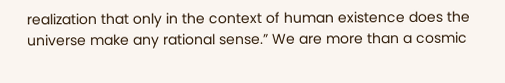realization that only in the context of human existence does the universe make any rational sense.” We are more than a cosmic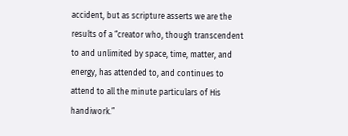accident, but as scripture asserts we are the results of a “creator who, though transcendent to and unlimited by space, time, matter, and energy, has attended to, and continues to attend to all the minute particulars of His handiwork.”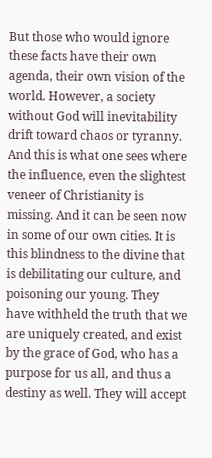But those who would ignore these facts have their own agenda, their own vision of the world. However, a society without God will inevitability drift toward chaos or tyranny. And this is what one sees where the influence, even the slightest veneer of Christianity is missing. And it can be seen now in some of our own cities. It is this blindness to the divine that is debilitating our culture, and poisoning our young. They have withheld the truth that we are uniquely created, and exist by the grace of God, who has a purpose for us all, and thus a destiny as well. They will accept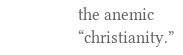the anemic “christianity.”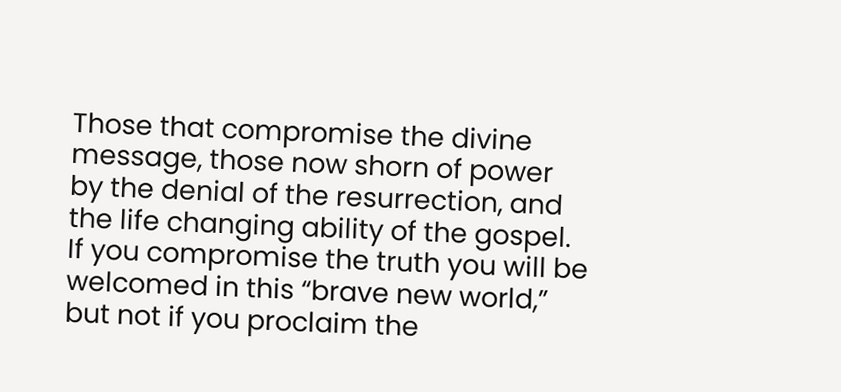Those that compromise the divine message, those now shorn of power by the denial of the resurrection, and the life changing ability of the gospel. If you compromise the truth you will be welcomed in this “brave new world,” but not if you proclaim the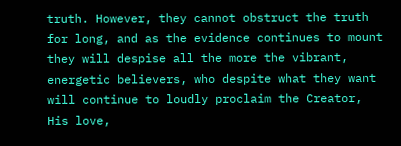truth. However, they cannot obstruct the truth for long, and as the evidence continues to mount they will despise all the more the vibrant, energetic believers, who despite what they want will continue to loudly proclaim the Creator, His love,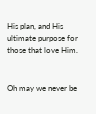His plan, and His ultimate purpose for those that love Him.


Oh may we never be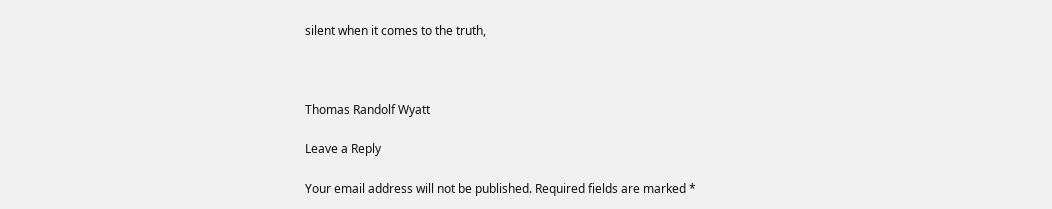silent when it comes to the truth,



Thomas Randolf Wyatt

Leave a Reply

Your email address will not be published. Required fields are marked *